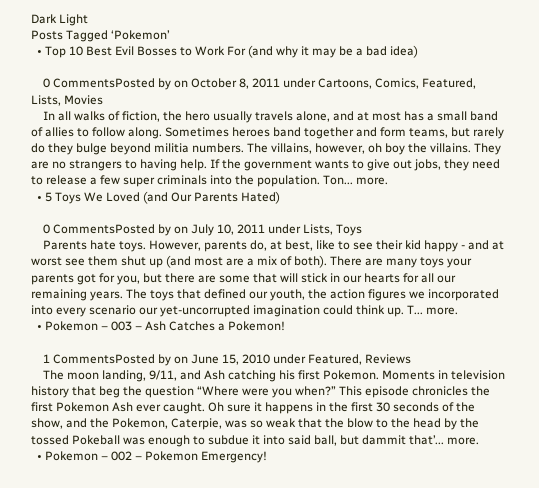Dark Light
Posts Tagged ‘Pokemon’
  • Top 10 Best Evil Bosses to Work For (and why it may be a bad idea)

    0 CommentsPosted by on October 8, 2011 under Cartoons, Comics, Featured, Lists, Movies
    In all walks of fiction, the hero usually travels alone, and at most has a small band of allies to follow along. Sometimes heroes band together and form teams, but rarely do they bulge beyond militia numbers. The villains, however, oh boy the villains. They are no strangers to having help. If the government wants to give out jobs, they need to release a few super criminals into the population. Ton... more.
  • 5 Toys We Loved (and Our Parents Hated)

    0 CommentsPosted by on July 10, 2011 under Lists, Toys
    Parents hate toys. However, parents do, at best, like to see their kid happy - and at worst see them shut up (and most are a mix of both). There are many toys your parents got for you, but there are some that will stick in our hearts for all our remaining years. The toys that defined our youth, the action figures we incorporated into every scenario our yet-uncorrupted imagination could think up. T... more.
  • Pokemon – 003 – Ash Catches a Pokemon!

    1 CommentsPosted by on June 15, 2010 under Featured, Reviews
    The moon landing, 9/11, and Ash catching his first Pokemon. Moments in television history that beg the question “Where were you when?” This episode chronicles the first Pokemon Ash ever caught. Oh sure it happens in the first 30 seconds of the show, and the Pokemon, Caterpie, was so weak that the blow to the head by the tossed Pokeball was enough to subdue it into said ball, but dammit that’... more.
  • Pokemon – 002 – Pokemon Emergency!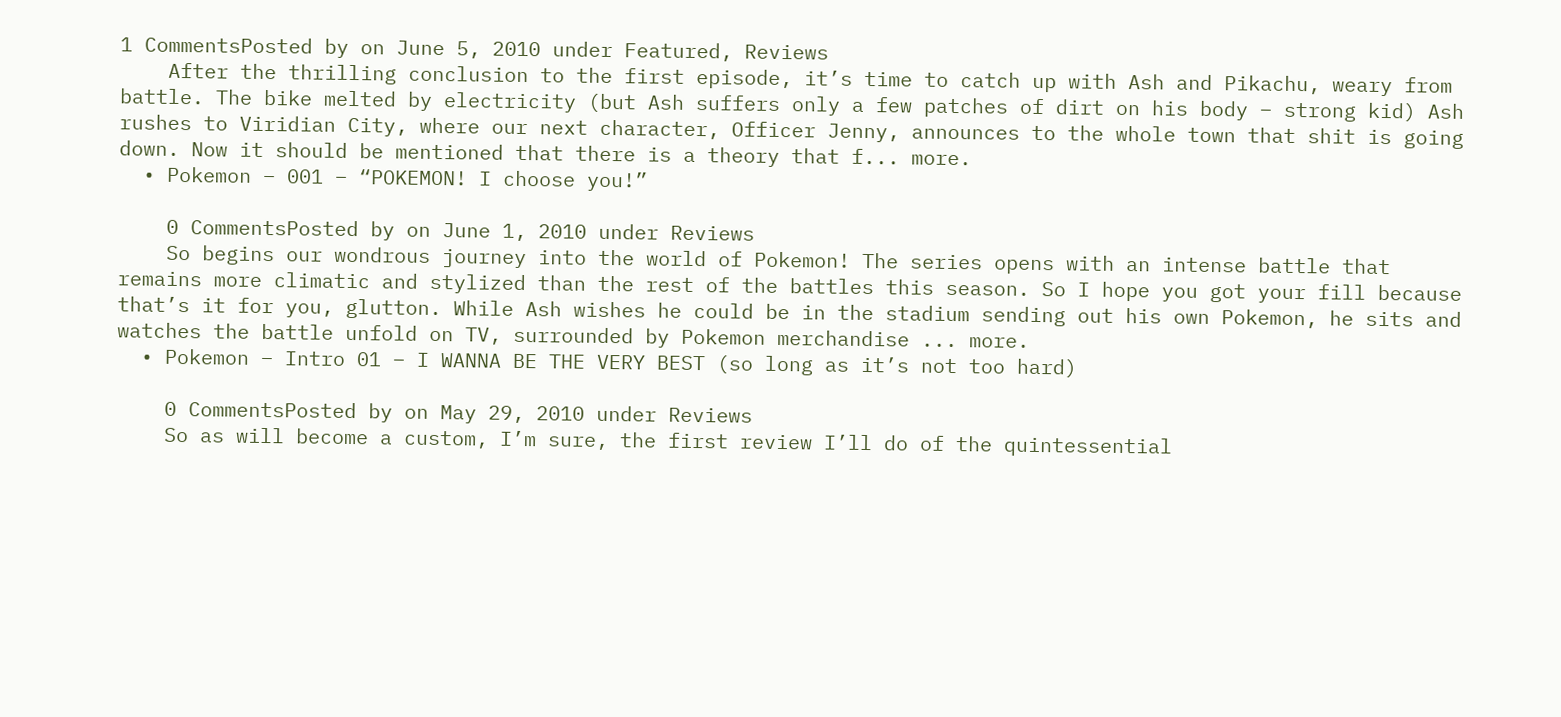1 CommentsPosted by on June 5, 2010 under Featured, Reviews
    After the thrilling conclusion to the first episode, it’s time to catch up with Ash and Pikachu, weary from battle. The bike melted by electricity (but Ash suffers only a few patches of dirt on his body – strong kid) Ash rushes to Viridian City, where our next character, Officer Jenny, announces to the whole town that shit is going down. Now it should be mentioned that there is a theory that f... more.
  • Pokemon – 001 – “POKEMON! I choose you!”

    0 CommentsPosted by on June 1, 2010 under Reviews
    So begins our wondrous journey into the world of Pokemon! The series opens with an intense battle that remains more climatic and stylized than the rest of the battles this season. So I hope you got your fill because that’s it for you, glutton. While Ash wishes he could be in the stadium sending out his own Pokemon, he sits and watches the battle unfold on TV, surrounded by Pokemon merchandise ... more.
  • Pokemon – Intro 01 – I WANNA BE THE VERY BEST (so long as it’s not too hard)

    0 CommentsPosted by on May 29, 2010 under Reviews
    So as will become a custom, I’m sure, the first review I’ll do of the quintessential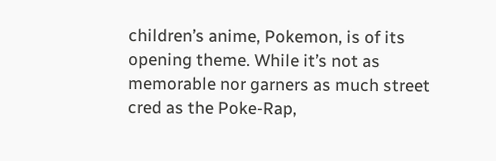children’s anime, Pokemon, is of its opening theme. While it’s not as memorable nor garners as much street cred as the Poke-Rap,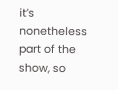it’s nonetheless part of the show, so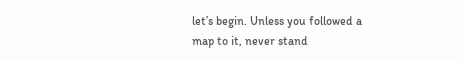let’s begin. Unless you followed a map to it, never stand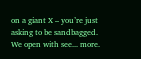on a giant X – you’re just asking to be sandbagged. We open with see... more.